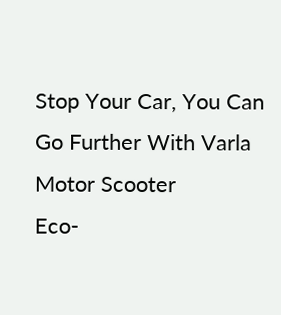Stop Your Car, You Can Go Further With Varla Motor Scooter
Eco-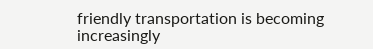friendly transportation is becoming increasingly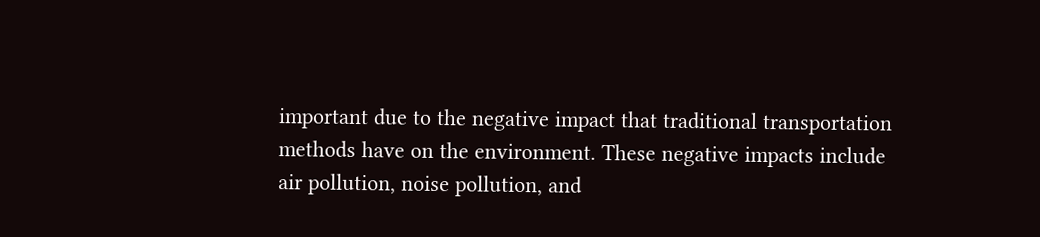important due to the negative impact that traditional transportation methods have on the environment. These negative impacts include air pollution, noise pollution, and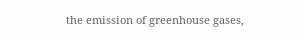the emission of greenhouse gases,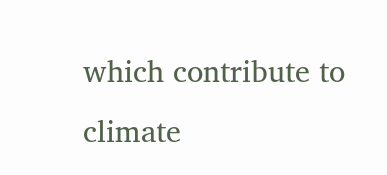which contribute to climate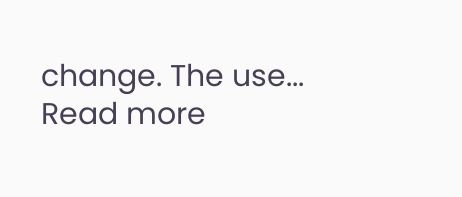change. The use...
Read more